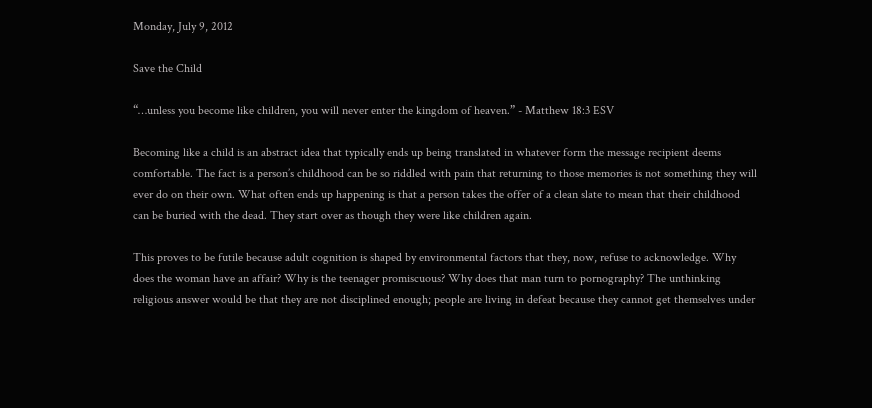Monday, July 9, 2012

Save the Child

“…unless you become like children, you will never enter the kingdom of heaven.” - Matthew 18:3 ESV

Becoming like a child is an abstract idea that typically ends up being translated in whatever form the message recipient deems comfortable. The fact is a person’s childhood can be so riddled with pain that returning to those memories is not something they will ever do on their own. What often ends up happening is that a person takes the offer of a clean slate to mean that their childhood can be buried with the dead. They start over as though they were like children again.

This proves to be futile because adult cognition is shaped by environmental factors that they, now, refuse to acknowledge. Why does the woman have an affair? Why is the teenager promiscuous? Why does that man turn to pornography? The unthinking religious answer would be that they are not disciplined enough; people are living in defeat because they cannot get themselves under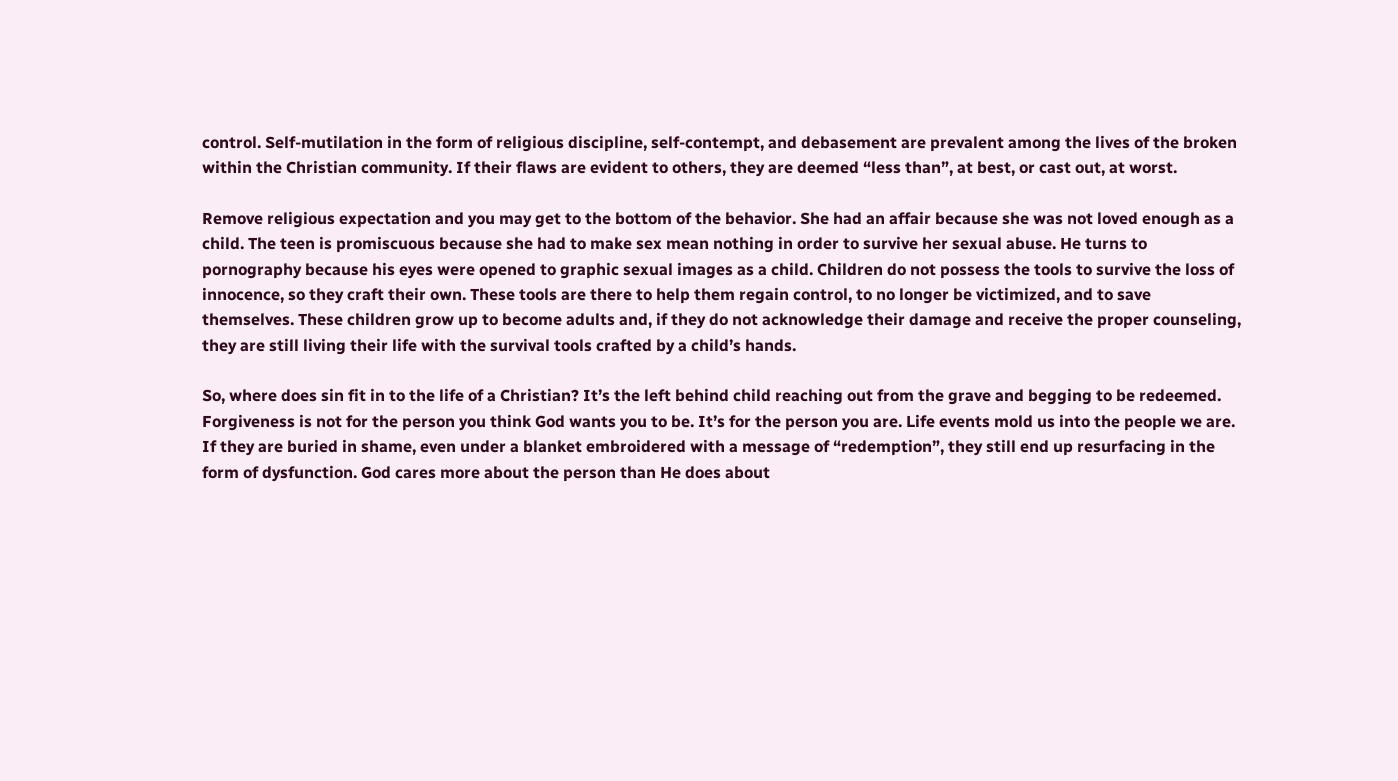control. Self-mutilation in the form of religious discipline, self-contempt, and debasement are prevalent among the lives of the broken within the Christian community. If their flaws are evident to others, they are deemed “less than”, at best, or cast out, at worst.

Remove religious expectation and you may get to the bottom of the behavior. She had an affair because she was not loved enough as a child. The teen is promiscuous because she had to make sex mean nothing in order to survive her sexual abuse. He turns to pornography because his eyes were opened to graphic sexual images as a child. Children do not possess the tools to survive the loss of innocence, so they craft their own. These tools are there to help them regain control, to no longer be victimized, and to save themselves. These children grow up to become adults and, if they do not acknowledge their damage and receive the proper counseling, they are still living their life with the survival tools crafted by a child’s hands.

So, where does sin fit in to the life of a Christian? It’s the left behind child reaching out from the grave and begging to be redeemed. Forgiveness is not for the person you think God wants you to be. It’s for the person you are. Life events mold us into the people we are. If they are buried in shame, even under a blanket embroidered with a message of “redemption”, they still end up resurfacing in the form of dysfunction. God cares more about the person than He does about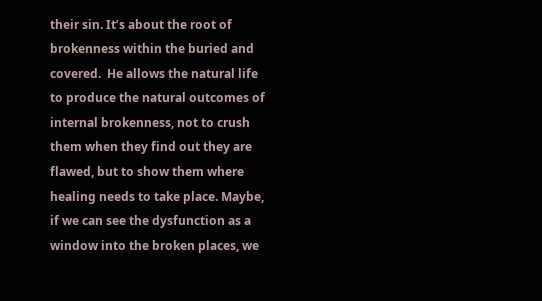their sin. It’s about the root of brokenness within the buried and covered.  He allows the natural life to produce the natural outcomes of internal brokenness, not to crush them when they find out they are flawed, but to show them where healing needs to take place. Maybe, if we can see the dysfunction as a window into the broken places, we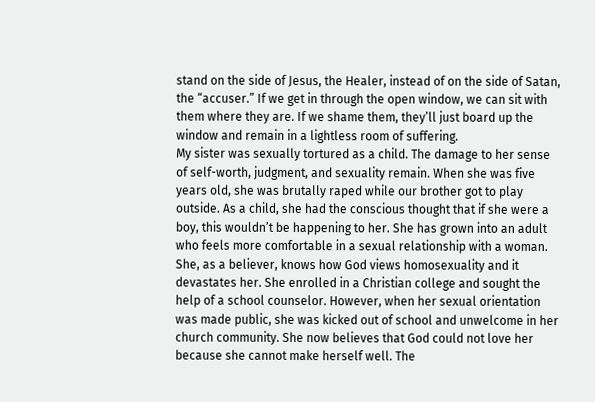stand on the side of Jesus, the Healer, instead of on the side of Satan, the “accuser.” If we get in through the open window, we can sit with them where they are. If we shame them, they’ll just board up the window and remain in a lightless room of suffering.
My sister was sexually tortured as a child. The damage to her sense of self-worth, judgment, and sexuality remain. When she was five years old, she was brutally raped while our brother got to play outside. As a child, she had the conscious thought that if she were a boy, this wouldn’t be happening to her. She has grown into an adult who feels more comfortable in a sexual relationship with a woman. She, as a believer, knows how God views homosexuality and it devastates her. She enrolled in a Christian college and sought the help of a school counselor. However, when her sexual orientation was made public, she was kicked out of school and unwelcome in her church community. She now believes that God could not love her because she cannot make herself well. The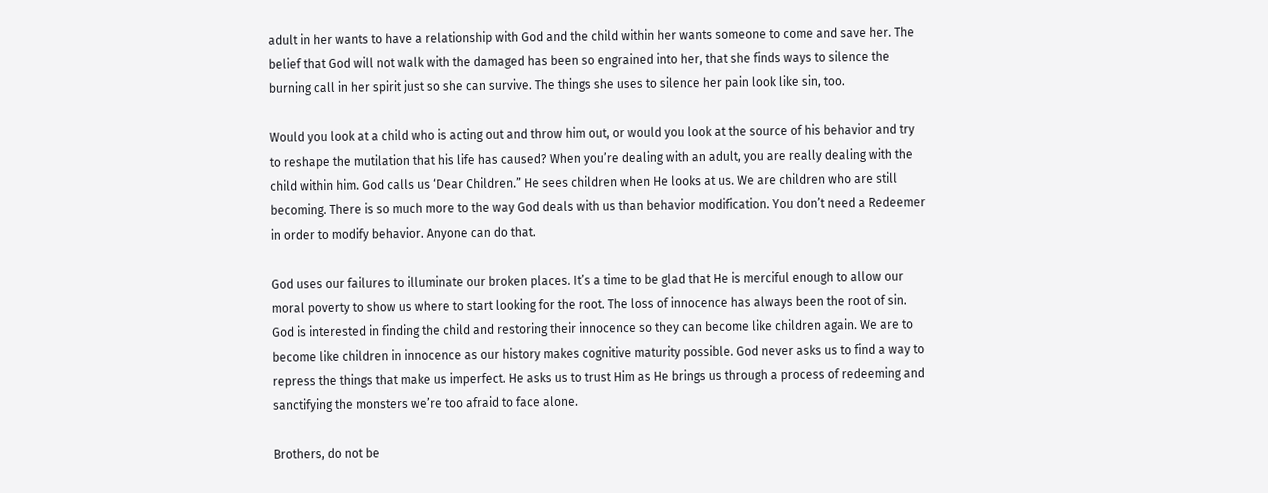adult in her wants to have a relationship with God and the child within her wants someone to come and save her. The belief that God will not walk with the damaged has been so engrained into her, that she finds ways to silence the burning call in her spirit just so she can survive. The things she uses to silence her pain look like sin, too.

Would you look at a child who is acting out and throw him out, or would you look at the source of his behavior and try to reshape the mutilation that his life has caused? When you’re dealing with an adult, you are really dealing with the child within him. God calls us ‘Dear Children.” He sees children when He looks at us. We are children who are still becoming. There is so much more to the way God deals with us than behavior modification. You don’t need a Redeemer in order to modify behavior. Anyone can do that.

God uses our failures to illuminate our broken places. It’s a time to be glad that He is merciful enough to allow our moral poverty to show us where to start looking for the root. The loss of innocence has always been the root of sin. God is interested in finding the child and restoring their innocence so they can become like children again. We are to become like children in innocence as our history makes cognitive maturity possible. God never asks us to find a way to repress the things that make us imperfect. He asks us to trust Him as He brings us through a process of redeeming and sanctifying the monsters we’re too afraid to face alone.

Brothers, do not be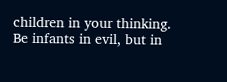children in your thinking. Be infants in evil, but in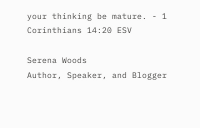your thinking be mature. - 1 Corinthians 14:20 ESV

Serena Woods
Author, Speaker, and Blogger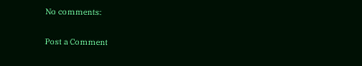No comments:

Post a Comment